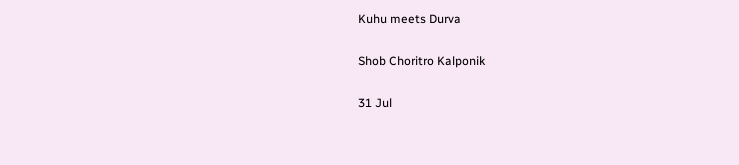Kuhu meets Durva

Shob Choritro Kalponik

31 Jul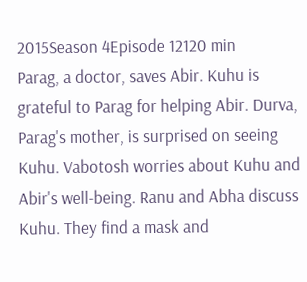2015Season 4Episode 12120 min
Parag, a doctor, saves Abir. Kuhu is grateful to Parag for helping Abir. Durva, Parag's mother, is surprised on seeing Kuhu. Vabotosh worries about Kuhu and Abir's well-being. Ranu and Abha discuss Kuhu. They find a mask and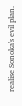realise Sonoka's evil plan.